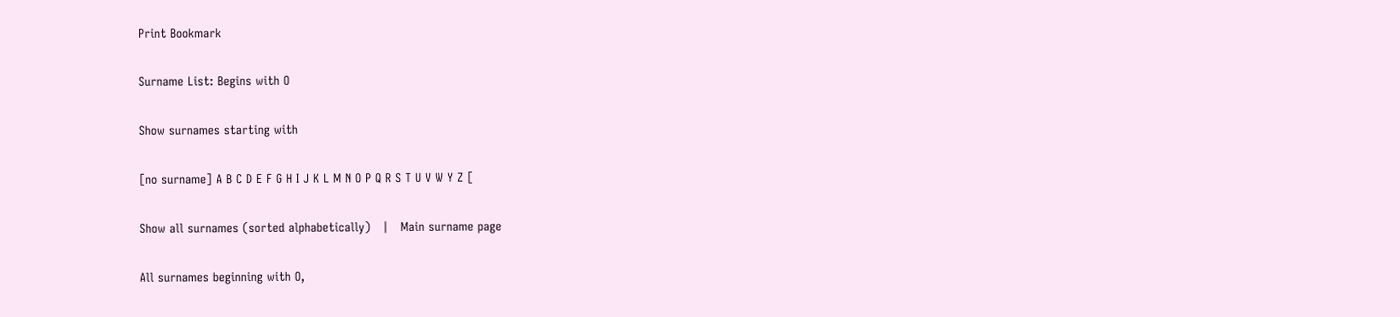Print Bookmark

Surname List: Begins with O

Show surnames starting with

[no surname] A B C D E F G H I J K L M N O P Q R S T U V W Y Z [

Show all surnames (sorted alphabetically)   |   Main surname page

All surnames beginning with O,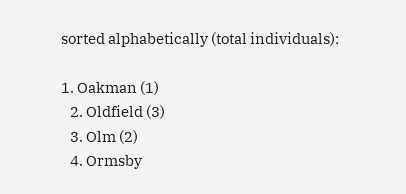sorted alphabetically (total individuals):

1. Oakman (1)
   2. Oldfield (3)
   3. Olm (2)
   4. Ormsby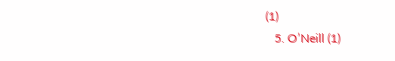(1)
   5. O’Neill (1)